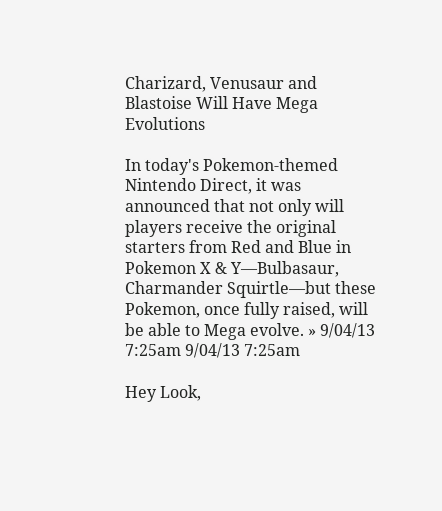Charizard, Venusaur and Blastoise Will Have Mega Evolutions

In today's Pokemon-themed Nintendo Direct, it was announced that not only will players receive the original starters from Red and Blue in Pokemon X & Y—Bulbasaur, Charmander Squirtle—but these Pokemon, once fully raised, will be able to Mega evolve. » 9/04/13 7:25am 9/04/13 7:25am

Hey Look,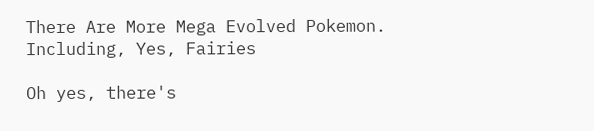There Are More Mega Evolved Pokemon. Including, Yes, Fairies

Oh yes, there's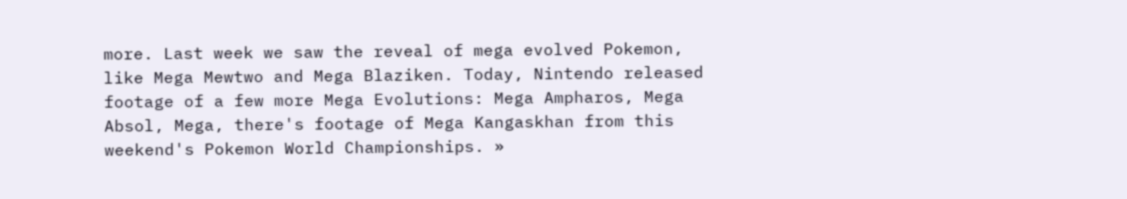more. Last week we saw the reveal of mega evolved Pokemon, like Mega Mewtwo and Mega Blaziken. Today, Nintendo released footage of a few more Mega Evolutions: Mega Ampharos, Mega Absol, Mega, there's footage of Mega Kangaskhan from this weekend's Pokemon World Championships. »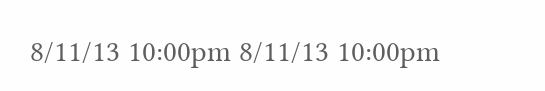8/11/13 10:00pm 8/11/13 10:00pm